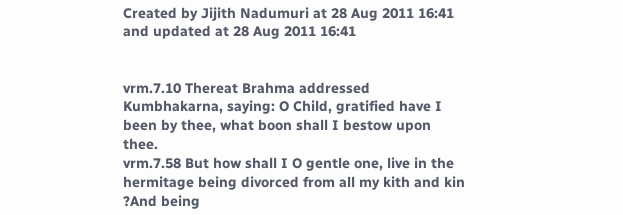Created by Jijith Nadumuri at 28 Aug 2011 16:41 and updated at 28 Aug 2011 16:41


vrm.7.10 Thereat Brahma addressed Kumbhakarna, saying: O Child, gratified have I been by thee, what boon shall I bestow upon thee.
vrm.7.58 But how shall I O gentle one, live in the hermitage being divorced from all my kith and kin ?And being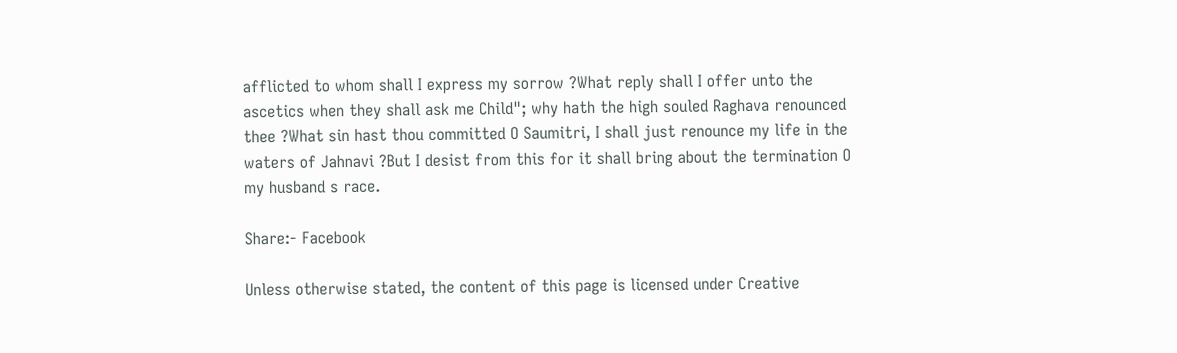afflicted to whom shall I express my sorrow ?What reply shall I offer unto the ascetics when they shall ask me Child"; why hath the high souled Raghava renounced thee ?What sin hast thou committed O Saumitri, I shall just renounce my life in the waters of Jahnavi ?But I desist from this for it shall bring about the termination O my husband s race.

Share:- Facebook

Unless otherwise stated, the content of this page is licensed under Creative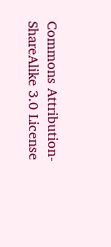Commons Attribution-ShareAlike 3.0 License